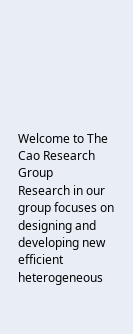Welcome to The Cao Research Group
Research in our group focuses on designing and developing new efficient heterogeneous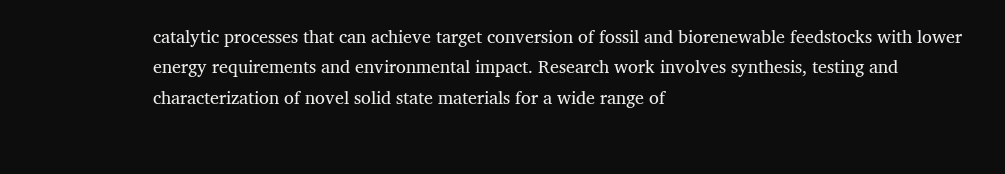catalytic processes that can achieve target conversion of fossil and biorenewable feedstocks with lower energy requirements and environmental impact. Research work involves synthesis, testing and characterization of novel solid state materials for a wide range of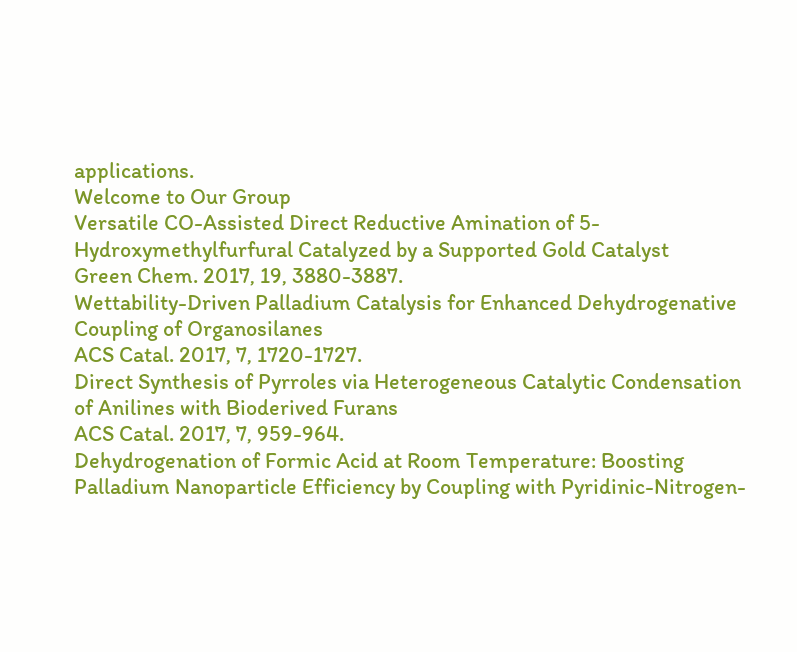applications.
Welcome to Our Group
Versatile CO-Assisted Direct Reductive Amination of 5-Hydroxymethylfurfural Catalyzed by a Supported Gold Catalyst
Green Chem. 2017, 19, 3880-3887.
Wettability-Driven Palladium Catalysis for Enhanced Dehydrogenative Coupling of Organosilanes
ACS Catal. 2017, 7, 1720-1727.
Direct Synthesis of Pyrroles via Heterogeneous Catalytic Condensation of Anilines with Bioderived Furans
ACS Catal. 2017, 7, 959-964.
Dehydrogenation of Formic Acid at Room Temperature: Boosting Palladium Nanoparticle Efficiency by Coupling with Pyridinic-Nitrogen-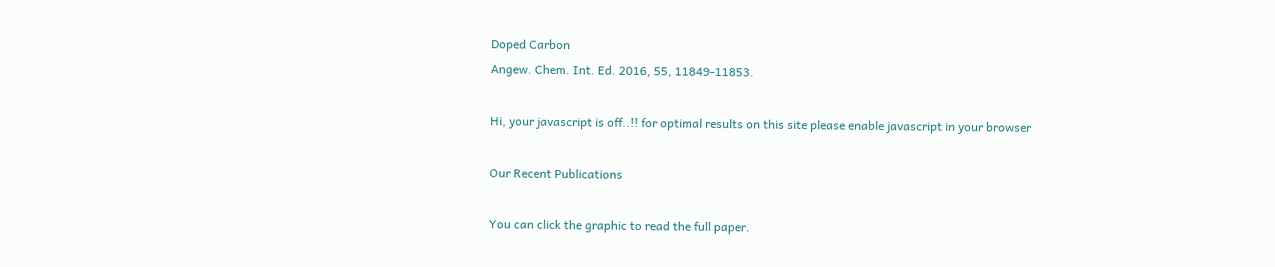Doped Carbon
Angew. Chem. Int. Ed. 2016, 55, 11849-11853.

Hi, your javascript is off..!! for optimal results on this site please enable javascript in your browser

Our Recent Publications

You can click the graphic to read the full paper.